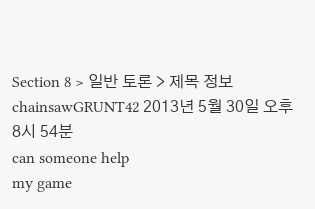Section 8 > 일반 토론 > 제목 정보
chainsawGRUNT42 2013년 5월 30일 오후 8시 54분
can someone help
my game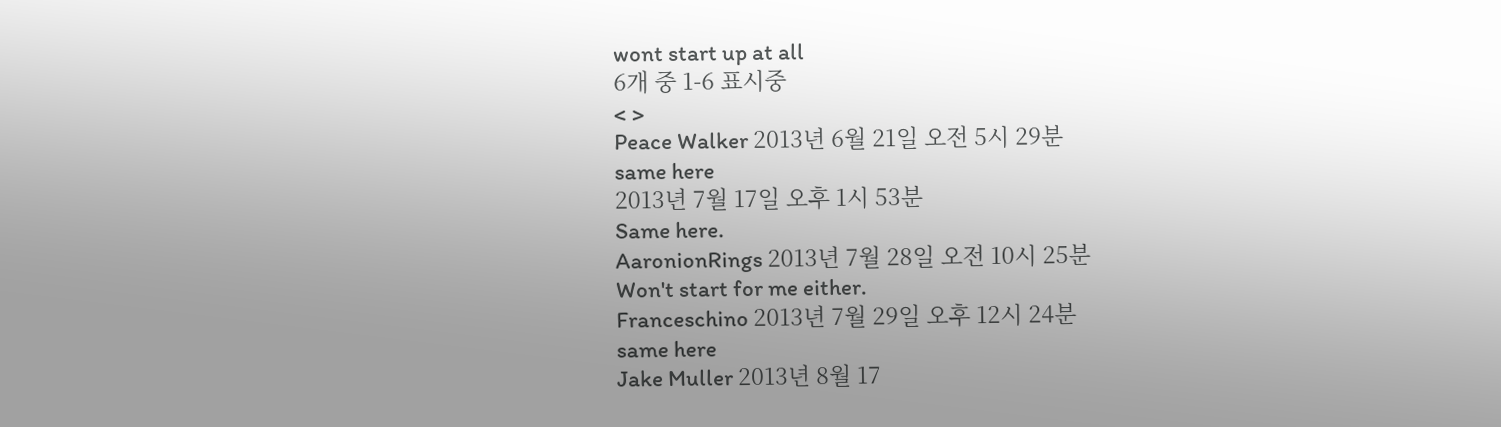wont start up at all
6개 중 1-6 표시중
< >
Peace Walker 2013년 6월 21일 오전 5시 29분
same here
2013년 7월 17일 오후 1시 53분
Same here.
AaronionRings 2013년 7월 28일 오전 10시 25분
Won't start for me either.
Franceschino 2013년 7월 29일 오후 12시 24분
same here
Jake Muller 2013년 8월 17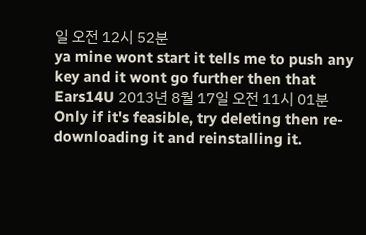일 오전 12시 52분
ya mine wont start it tells me to push any key and it wont go further then that
Ears14U 2013년 8월 17일 오전 11시 01분
Only if it's feasible, try deleting then re-downloading it and reinstalling it.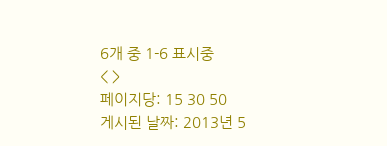6개 중 1-6 표시중
< >
페이지당: 15 30 50
게시된 날짜: 2013년 5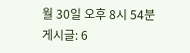월 30일 오후 8시 54분
게시글: 6